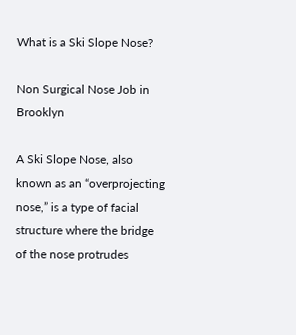What is a Ski Slope Nose?

Non Surgical Nose Job in Brooklyn

A Ski Slope Nose, also known as an “overprojecting nose,” is a type of facial structure where the bridge of the nose protrudes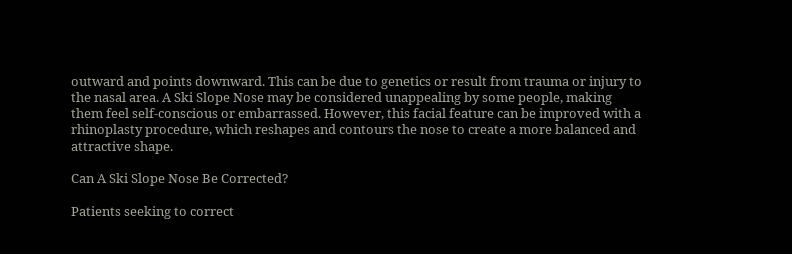outward and points downward. This can be due to genetics or result from trauma or injury to the nasal area. A Ski Slope Nose may be considered unappealing by some people, making them feel self-conscious or embarrassed. However, this facial feature can be improved with a rhinoplasty procedure, which reshapes and contours the nose to create a more balanced and attractive shape.

Can A Ski Slope Nose Be Corrected?

Patients seeking to correct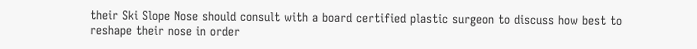their Ski Slope Nose should consult with a board certified plastic surgeon to discuss how best to reshape their nose in order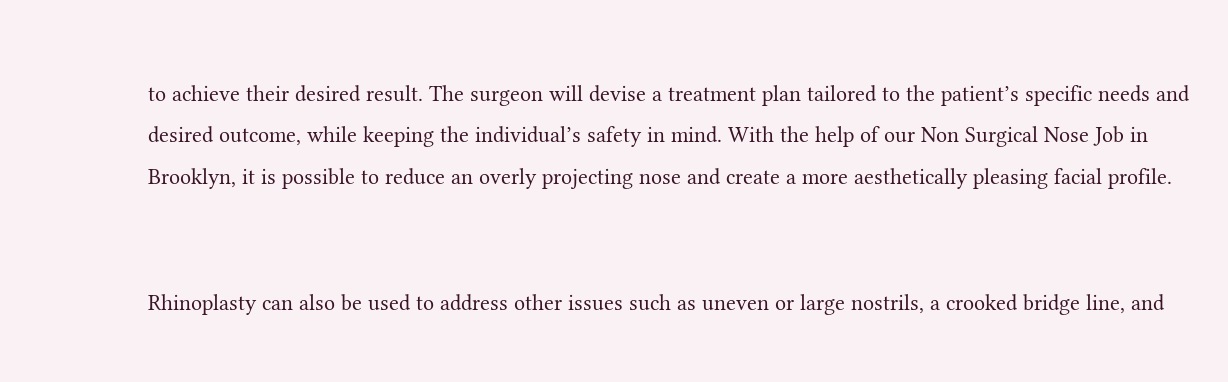to achieve their desired result. The surgeon will devise a treatment plan tailored to the patient’s specific needs and desired outcome, while keeping the individual’s safety in mind. With the help of our Non Surgical Nose Job in Brooklyn, it is possible to reduce an overly projecting nose and create a more aesthetically pleasing facial profile.


Rhinoplasty can also be used to address other issues such as uneven or large nostrils, a crooked bridge line, and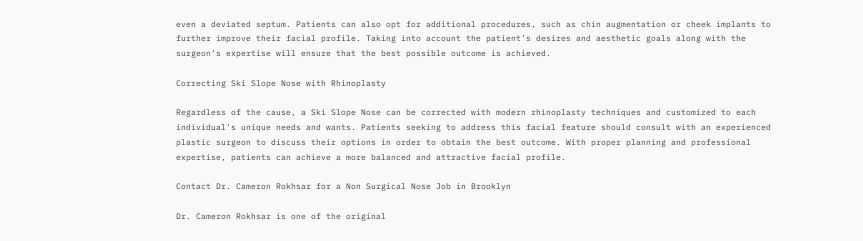even a deviated septum. Patients can also opt for additional procedures, such as chin augmentation or cheek implants to further improve their facial profile. Taking into account the patient’s desires and aesthetic goals along with the surgeon’s expertise will ensure that the best possible outcome is achieved.

Correcting Ski Slope Nose with Rhinoplasty

Regardless of the cause, a Ski Slope Nose can be corrected with modern rhinoplasty techniques and customized to each individual’s unique needs and wants. Patients seeking to address this facial feature should consult with an experienced plastic surgeon to discuss their options in order to obtain the best outcome. With proper planning and professional expertise, patients can achieve a more balanced and attractive facial profile.

Contact Dr. Cameron Rokhsar for a Non Surgical Nose Job in Brooklyn

Dr. Cameron Rokhsar is one of the original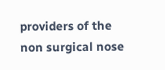providers of the non surgical nose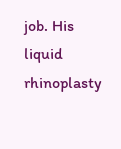job. His liquid rhinoplasty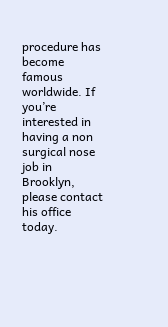procedure has become famous worldwide. If you’re interested in having a non surgical nose job in Brooklyn, please contact his office today.